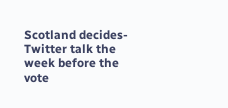Scotland decides-Twitter talk the week before the vote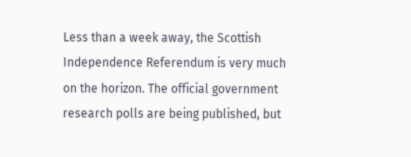Less than a week away, the Scottish Independence Referendum is very much on the horizon. The official government research polls are being published, but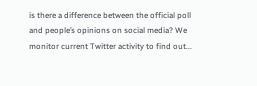is there a difference between the official poll and people’s opinions on social media? We monitor current Twitter activity to find out...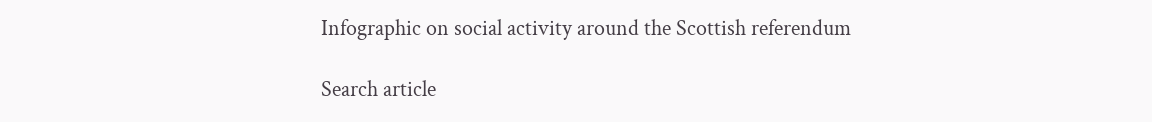Infographic on social activity around the Scottish referendum

Search article